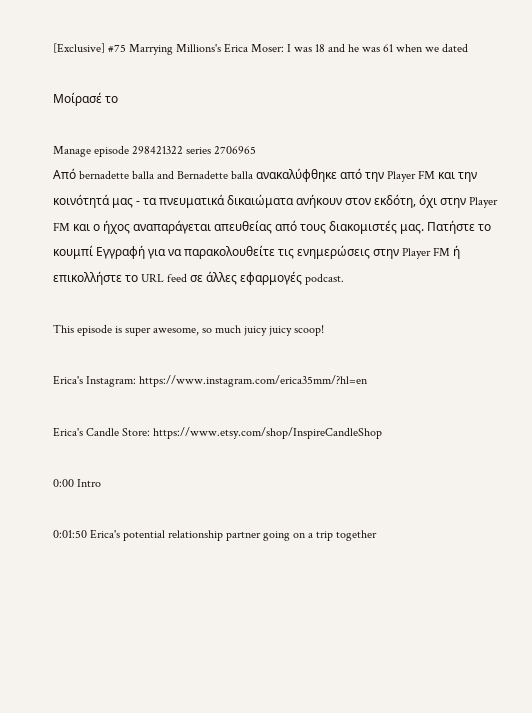[Exclusive] #75 Marrying Millions's Erica Moser: I was 18 and he was 61 when we dated

Μοίρασέ το

Manage episode 298421322 series 2706965
Από bernadette balla and Bernadette balla ανακαλύφθηκε από την Player FM και την κοινότητά μας - τα πνευματικά δικαιώματα ανήκουν στον εκδότη, όχι στην Player FM και ο ήχος αναπαράγεται απευθείας από τους διακομιστές μας. Πατήστε το κουμπί Εγγραφή για να παρακολουθείτε τις ενημερώσεις στην Player FM ή επικολλήστε το URL feed σε άλλες εφαρμογές podcast.

This episode is super awesome, so much juicy juicy scoop!

Erica's Instagram: https://www.instagram.com/erica35mm/?hl=en

Erica's Candle Store: https://www.etsy.com/shop/InspireCandleShop

0:00 Intro

0:01:50 Erica's potential relationship partner going on a trip together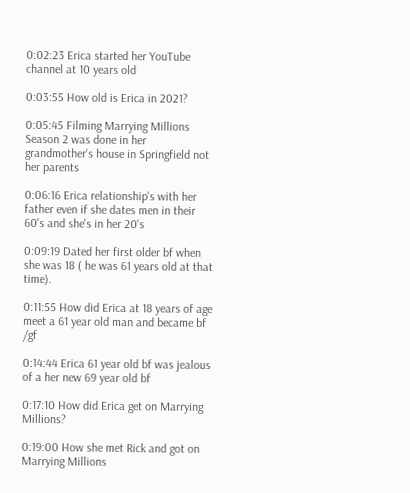0:02:23 Erica started her YouTube channel at 10 years old

0:03:55 How old is Erica in 2021?

0:05:45 Filming Marrying Millions Season 2 was done in her grandmother's house in Springfield not her parents

0:06:16 Erica relationship's with her father even if she dates men in their 60's and she's in her 20's

0:09:19 Dated her first older bf when she was 18 ( he was 61 years old at that time).

0:11:55 How did Erica at 18 years of age meet a 61 year old man and became bf /gf

0:14:44 Erica 61 year old bf was jealous of a her new 69 year old bf

0:17:10 How did Erica get on Marrying Millions?

0:19:00 How she met Rick and got on Marrying Millions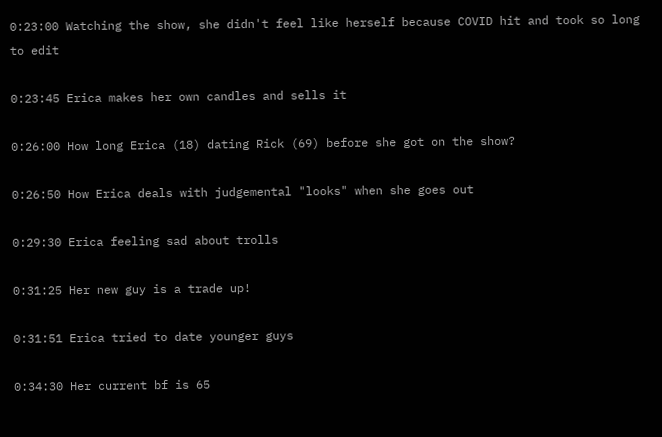0:23:00 Watching the show, she didn't feel like herself because COVID hit and took so long to edit

0:23:45 Erica makes her own candles and sells it

0:26:00 How long Erica (18) dating Rick (69) before she got on the show?

0:26:50 How Erica deals with judgemental "looks" when she goes out

0:29:30 Erica feeling sad about trolls

0:31:25 Her new guy is a trade up!

0:31:51 Erica tried to date younger guys

0:34:30 Her current bf is 65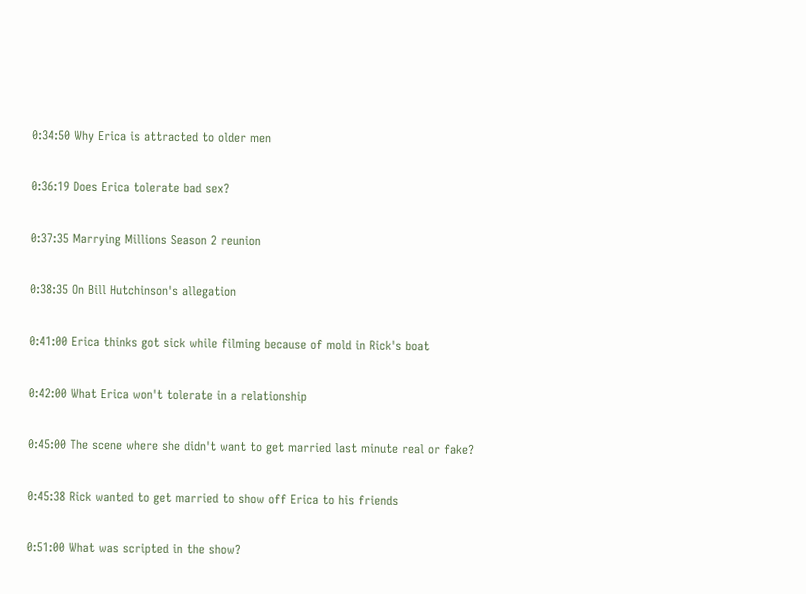0:34:50 Why Erica is attracted to older men

0:36:19 Does Erica tolerate bad sex?

0:37:35 Marrying Millions Season 2 reunion

0:38:35 On Bill Hutchinson's allegation

0:41:00 Erica thinks got sick while filming because of mold in Rick's boat

0:42:00 What Erica won't tolerate in a relationship

0:45:00 The scene where she didn't want to get married last minute real or fake?

0:45:38 Rick wanted to get married to show off Erica to his friends

0:51:00 What was scripted in the show?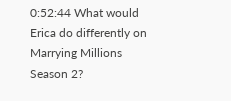0:52:44 What would Erica do differently on Marrying Millions Season 2?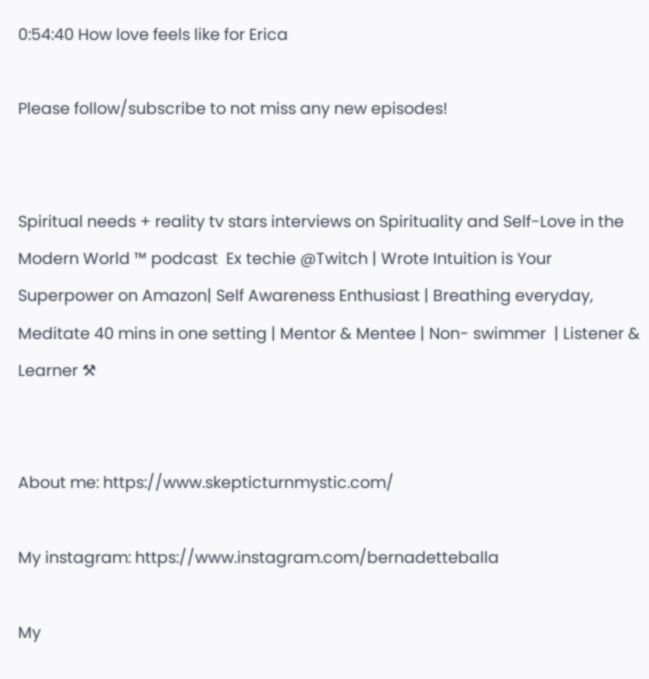0:54:40 How love feels like for Erica

Please follow/subscribe to not miss any new episodes!


Spiritual needs + reality tv stars interviews on Spirituality and Self-Love in the Modern World ™ podcast  Ex techie @Twitch | Wrote Intuition is Your Superpower on Amazon| Self Awareness Enthusiast | Breathing everyday, Meditate 40 mins in one setting | Mentor & Mentee | Non- swimmer  | Listener & Learner ⚒


About me: https://www.skepticturnmystic.com/

My instagram: https://www.instagram.com/bernadetteballa

My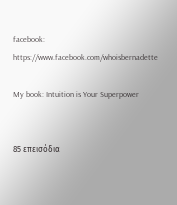facebook: https://www.facebook.com/whoisbernadette

My book: Intuition is Your Superpower


85 επεισόδια